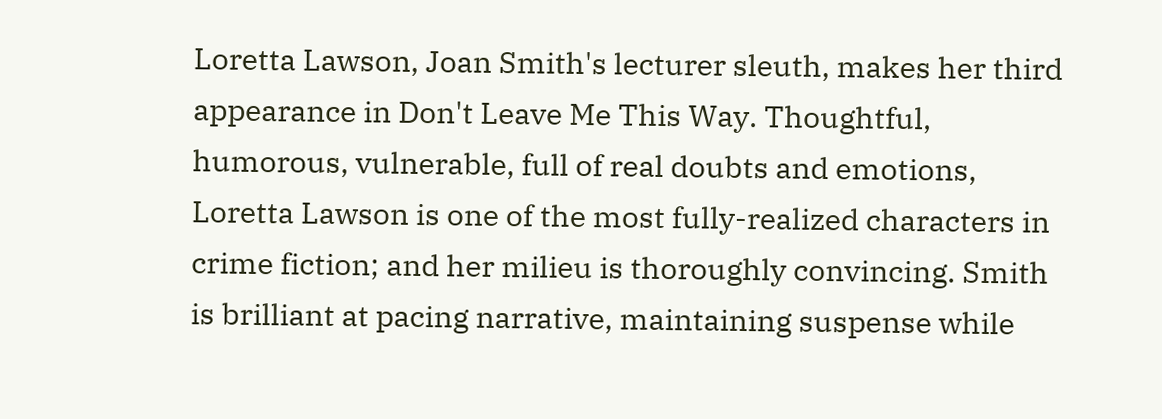Loretta Lawson, Joan Smith's lecturer sleuth, makes her third appearance in Don't Leave Me This Way. Thoughtful, humorous, vulnerable, full of real doubts and emotions, Loretta Lawson is one of the most fully-realized characters in crime fiction; and her milieu is thoroughly convincing. Smith is brilliant at pacing narrative, maintaining suspense while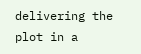delivering the plot in a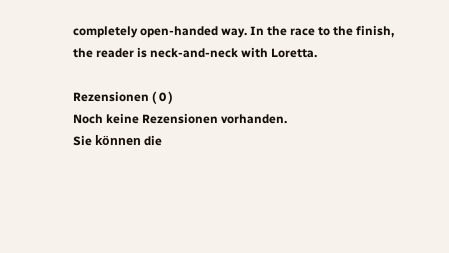completely open-handed way. In the race to the finish, the reader is neck-and-neck with Loretta.

Rezensionen ( 0 )
Noch keine Rezensionen vorhanden.
Sie können die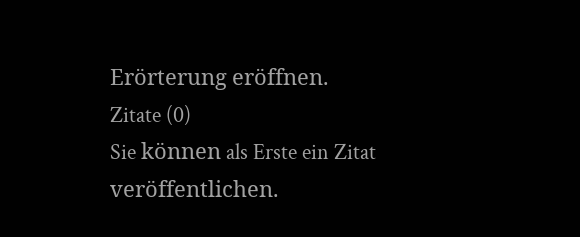Erörterung eröffnen.
Zitate (0)
Sie können als Erste ein Zitat veröffentlichen.